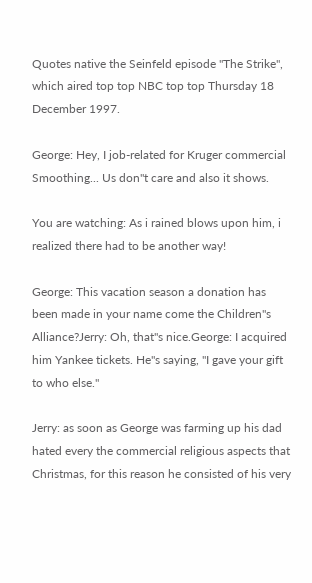Quotes native the Seinfeld episode "The Strike", which aired top top NBC top top Thursday 18 December 1997.

George: Hey, I job-related for Kruger commercial Smoothing... Us don"t care and also it shows.

You are watching: As i rained blows upon him, i realized there had to be another way!

George: This vacation season a donation has been made in your name come the Children"s Alliance?Jerry: Oh, that"s nice.George: I acquired him Yankee tickets. He"s saying, "I gave your gift to who else."

Jerry: as soon as George was farming up his dad hated every the commercial religious aspects that Christmas, for this reason he consisted of his very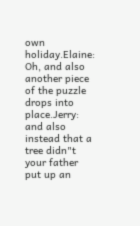own holiday.Elaine: Oh, and also another piece of the puzzle drops into place.Jerry: and also instead that a tree didn"t your father put up an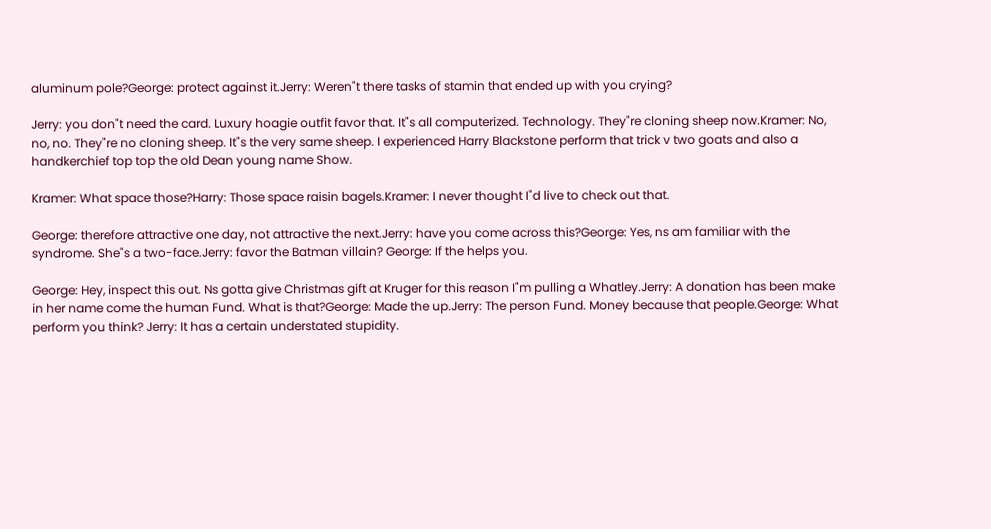aluminum pole?George: protect against it.Jerry: Weren"t there tasks of stamin that ended up with you crying?

Jerry: you don"t need the card. Luxury hoagie outfit favor that. It"s all computerized. Technology. They"re cloning sheep now.Kramer: No, no, no. They"re no cloning sheep. It"s the very same sheep. I experienced Harry Blackstone perform that trick v two goats and also a handkerchief top top the old Dean young name Show.

Kramer: What space those?Harry: Those space raisin bagels.Kramer: I never thought I"d live to check out that.

George: therefore attractive one day, not attractive the next.Jerry: have you come across this?George: Yes, ns am familiar with the syndrome. She"s a two-face.Jerry: favor the Batman villain? George: If the helps you.

George: Hey, inspect this out. Ns gotta give Christmas gift at Kruger for this reason I"m pulling a Whatley.Jerry: A donation has been make in her name come the human Fund. What is that?George: Made the up.Jerry: The person Fund. Money because that people.George: What perform you think? Jerry: It has a certain understated stupidity.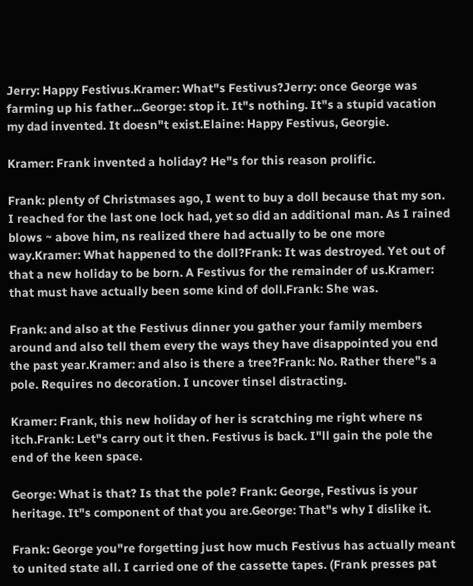Jerry: Happy Festivus.Kramer: What"s Festivus?Jerry: once George was farming up his father...George: stop it. It"s nothing. It"s a stupid vacation my dad invented. It doesn"t exist.Elaine: Happy Festivus, Georgie.

Kramer: Frank invented a holiday? He"s for this reason prolific.

Frank: plenty of Christmases ago, I went to buy a doll because that my son. I reached for the last one lock had, yet so did an additional man. As I rained blows ~ above him, ns realized there had actually to be one more way.Kramer: What happened to the doll?Frank: It was destroyed. Yet out of that a new holiday to be born. A Festivus for the remainder of us.Kramer: that must have actually been some kind of doll.Frank: She was.

Frank: and also at the Festivus dinner you gather your family members around and also tell them every the ways they have disappointed you end the past year.Kramer: and also is there a tree?Frank: No. Rather there"s a pole. Requires no decoration. I uncover tinsel distracting.

Kramer: Frank, this new holiday of her is scratching me right where ns itch.Frank: Let"s carry out it then. Festivus is back. I"ll gain the pole the end of the keen space.

George: What is that? Is that the pole? Frank: George, Festivus is your heritage. It"s component of that you are.George: That"s why I dislike it.

Frank: George you"re forgetting just how much Festivus has actually meant to united state all. I carried one of the cassette tapes. (Frank presses pat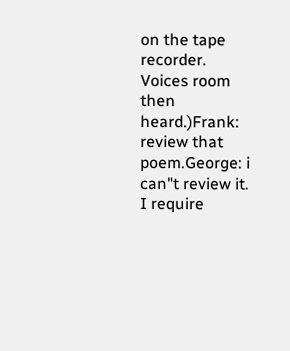on the tape recorder. Voices room then heard.)Frank: review that poem.George: i can"t review it. I require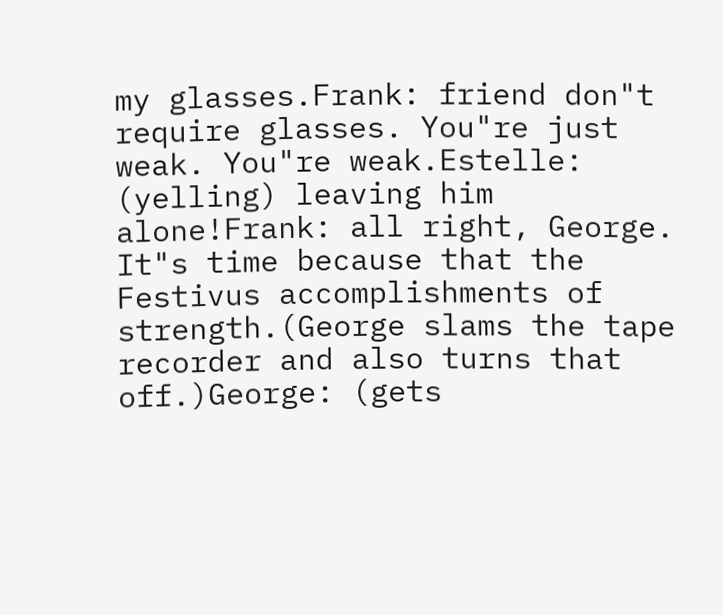my glasses.Frank: friend don"t require glasses. You"re just weak. You"re weak.Estelle: (yelling) leaving him alone!Frank: all right, George. It"s time because that the Festivus accomplishments of strength.(George slams the tape recorder and also turns that off.)George: (gets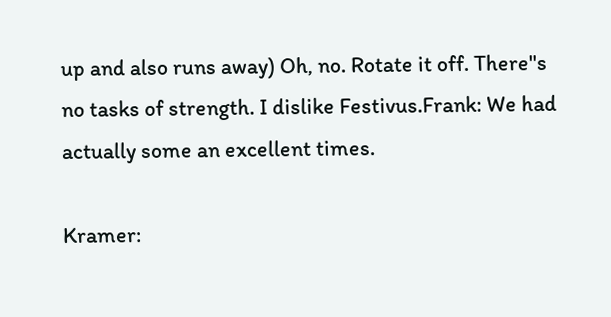up and also runs away) Oh, no. Rotate it off. There"s no tasks of strength. I dislike Festivus.Frank: We had actually some an excellent times.

Kramer: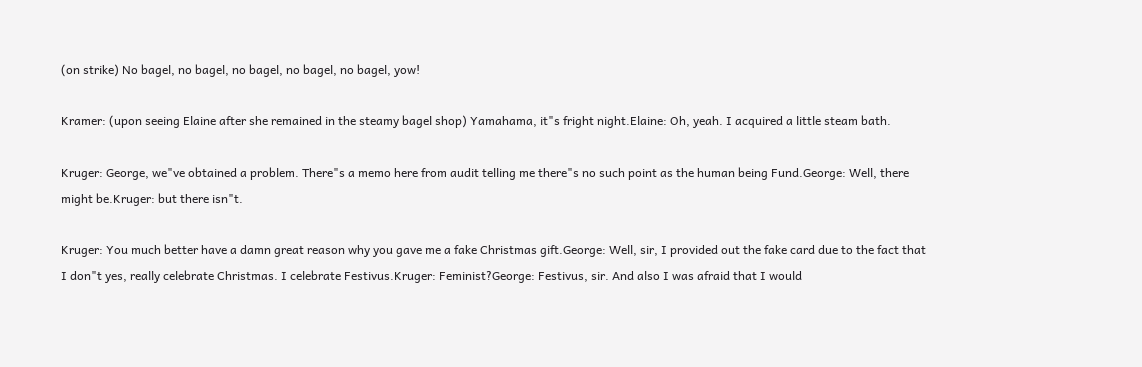(on strike) No bagel, no bagel, no bagel, no bagel, no bagel, yow!

Kramer: (upon seeing Elaine after she remained in the steamy bagel shop) Yamahama, it"s fright night.Elaine: Oh, yeah. I acquired a little steam bath.

Kruger: George, we"ve obtained a problem. There"s a memo here from audit telling me there"s no such point as the human being Fund.George: Well, there might be.Kruger: but there isn"t.

Kruger: You much better have a damn great reason why you gave me a fake Christmas gift.George: Well, sir, I provided out the fake card due to the fact that I don"t yes, really celebrate Christmas. I celebrate Festivus.Kruger: Feminist?George: Festivus, sir. And also I was afraid that I would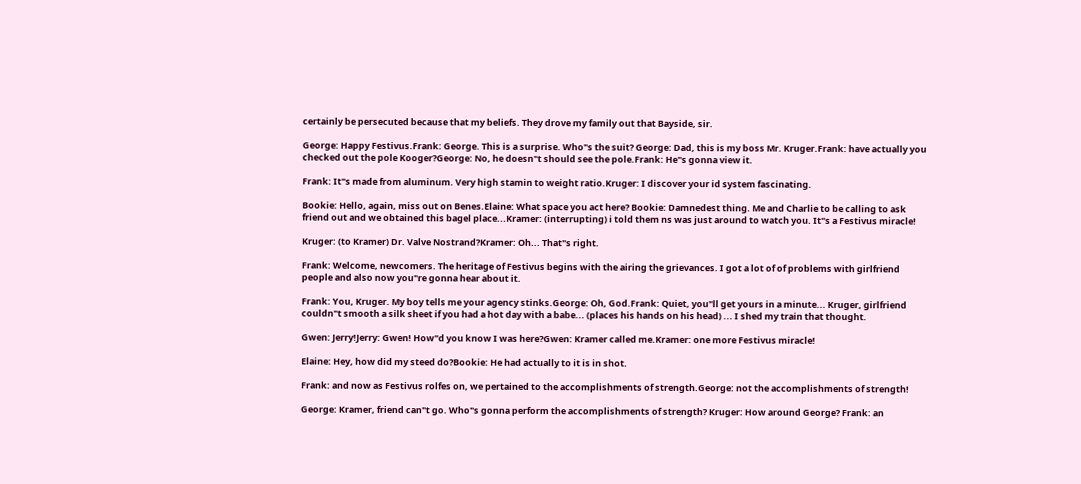certainly be persecuted because that my beliefs. They drove my family out that Bayside, sir.

George: Happy Festivus.Frank: George. This is a surprise. Who"s the suit? George: Dad, this is my boss Mr. Kruger.Frank: have actually you checked out the pole Kooger?George: No, he doesn"t should see the pole.Frank: He"s gonna view it.

Frank: It"s made from aluminum. Very high stamin to weight ratio.Kruger: I discover your id system fascinating.

Bookie: Hello, again, miss out on Benes.Elaine: What space you act here? Bookie: Damnedest thing. Me and Charlie to be calling to ask friend out and we obtained this bagel place...Kramer: (interrupting) i told them ns was just around to watch you. It"s a Festivus miracle!

Kruger: (to Kramer) Dr. Valve Nostrand?Kramer: Oh... That"s right.

Frank: Welcome, newcomers. The heritage of Festivus begins with the airing the grievances. I got a lot of of problems with girlfriend people and also now you"re gonna hear about it.

Frank: You, Kruger. My boy tells me your agency stinks.George: Oh, God.Frank: Quiet, you"ll get yours in a minute... Kruger, girlfriend couldn"t smooth a silk sheet if you had a hot day with a babe... (places his hands on his head) ... I shed my train that thought.

Gwen: Jerry!Jerry: Gwen! How"d you know I was here?Gwen: Kramer called me.Kramer: one more Festivus miracle!

Elaine: Hey, how did my steed do?Bookie: He had actually to it is in shot.

Frank: and now as Festivus rolfes on, we pertained to the accomplishments of strength.George: not the accomplishments of strength!

George: Kramer, friend can"t go. Who"s gonna perform the accomplishments of strength? Kruger: How around George? Frank: an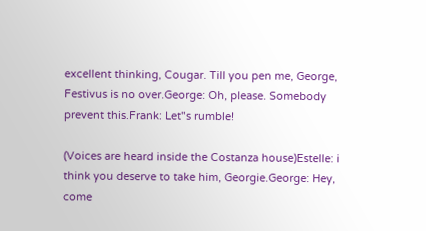excellent thinking, Cougar. Till you pen me, George, Festivus is no over.George: Oh, please. Somebody prevent this.Frank: Let"s rumble!

(Voices are heard inside the Costanza house)Estelle: i think you deserve to take him, Georgie.George: Hey, come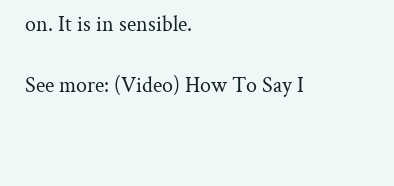on. It is in sensible.

See more: (Video) How To Say I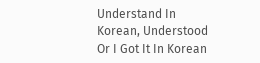Understand In Korean, Understood Or I Got It In Korean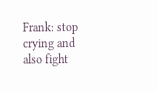Frank: stop crying and also fight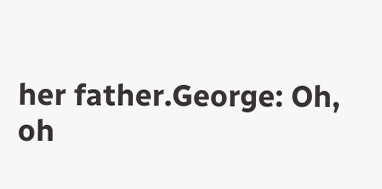her father.George: Oh, oh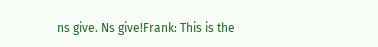ns give. Ns give!Frank: This is the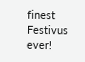finest Festivus ever!